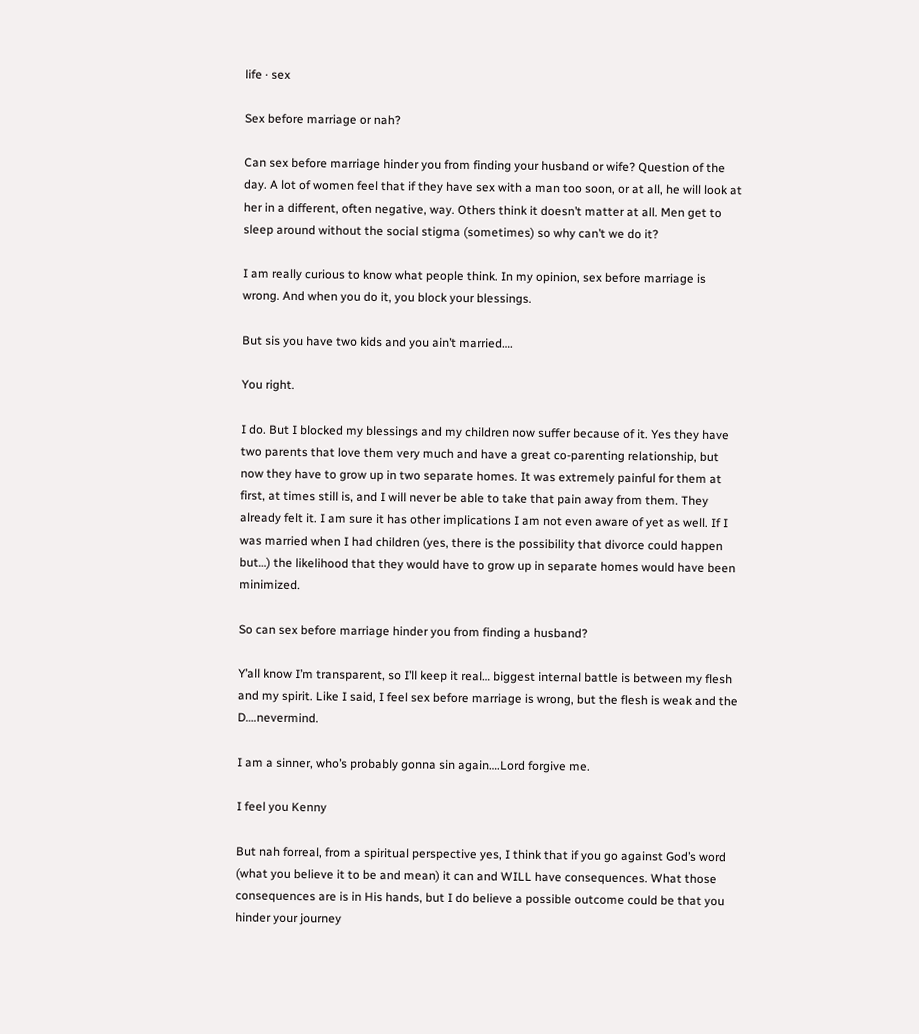life · sex

Sex before marriage or nah?

Can sex before marriage hinder you from finding your husband or wife? Question of the day. A lot of women feel that if they have sex with a man too soon, or at all, he will look at her in a different, often negative, way. Others think it doesn’t matter at all. Men get to sleep around without the social stigma (sometimes) so why can’t we do it?

I am really curious to know what people think. In my opinion, sex before marriage is wrong. And when you do it, you block your blessings.

But sis you have two kids and you ain’t married….

You right.

I do. But I blocked my blessings and my children now suffer because of it. Yes they have two parents that love them very much and have a great co-parenting relationship, but now they have to grow up in two separate homes. It was extremely painful for them at first, at times still is, and I will never be able to take that pain away from them. They already felt it. I am sure it has other implications I am not even aware of yet as well. If I was married when I had children (yes, there is the possibility that divorce could happen but…) the likelihood that they would have to grow up in separate homes would have been minimized.

So can sex before marriage hinder you from finding a husband?

Y’all know I’m transparent, so I’ll keep it real… biggest internal battle is between my flesh and my spirit. Like I said, I feel sex before marriage is wrong, but the flesh is weak and the D….nevermind.

I am a sinner, who’s probably gonna sin again….Lord forgive me.

I feel you Kenny

But nah forreal, from a spiritual perspective yes, I think that if you go against God’s word (what you believe it to be and mean) it can and WILL have consequences. What those consequences are is in His hands, but I do believe a possible outcome could be that you hinder your journey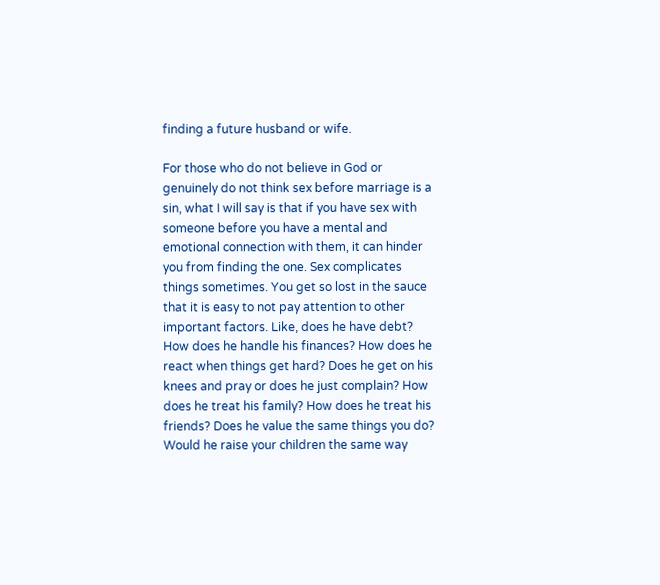finding a future husband or wife.

For those who do not believe in God or genuinely do not think sex before marriage is a sin, what I will say is that if you have sex with someone before you have a mental and emotional connection with them, it can hinder you from finding the one. Sex complicates things sometimes. You get so lost in the sauce that it is easy to not pay attention to other important factors. Like, does he have debt? How does he handle his finances? How does he react when things get hard? Does he get on his knees and pray or does he just complain? How does he treat his family? How does he treat his friends? Does he value the same things you do? Would he raise your children the same way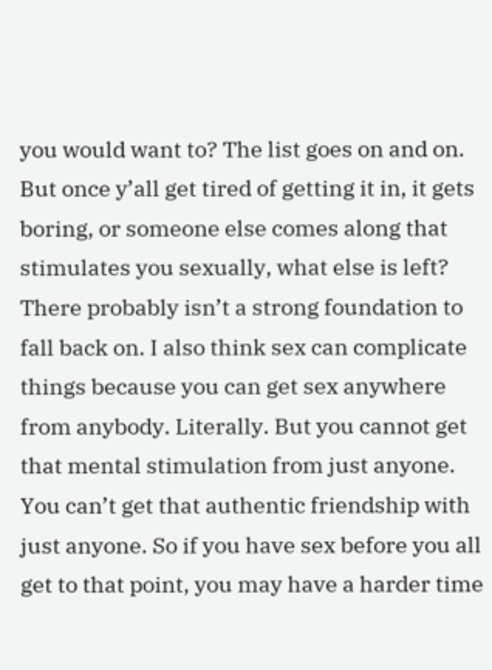you would want to? The list goes on and on. But once y’all get tired of getting it in, it gets boring, or someone else comes along that stimulates you sexually, what else is left? There probably isn’t a strong foundation to fall back on. I also think sex can complicate things because you can get sex anywhere from anybody. Literally. But you cannot get that mental stimulation from just anyone. You can’t get that authentic friendship with just anyone. So if you have sex before you all get to that point, you may have a harder time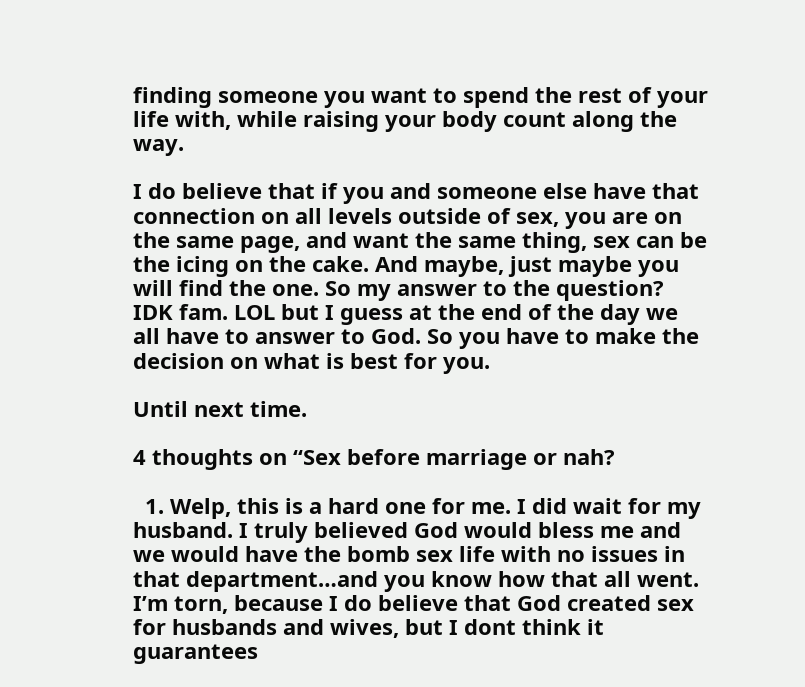finding someone you want to spend the rest of your life with, while raising your body count along the way.

I do believe that if you and someone else have that connection on all levels outside of sex, you are on the same page, and want the same thing, sex can be the icing on the cake. And maybe, just maybe you will find the one. So my answer to the question? IDK fam. LOL but I guess at the end of the day we all have to answer to God. So you have to make the decision on what is best for you.

Until next time.

4 thoughts on “Sex before marriage or nah?

  1. Welp, this is a hard one for me. I did wait for my husband. I truly believed God would bless me and we would have the bomb sex life with no issues in that department…and you know how that all went. I’m torn, because I do believe that God created sex for husbands and wives, but I dont think it guarantees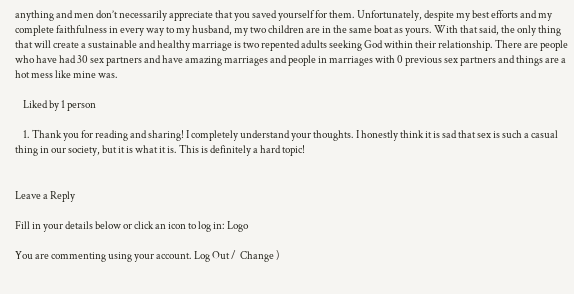anything and men don’t necessarily appreciate that you saved yourself for them. Unfortunately, despite my best efforts and my complete faithfulness in every way to my husband, my two children are in the same boat as yours. With that said, the only thing that will create a sustainable and healthy marriage is two repented adults seeking God within their relationship. There are people who have had 30 sex partners and have amazing marriages and people in marriages with 0 previous sex partners and things are a hot mess like mine was.

    Liked by 1 person

    1. Thank you for reading and sharing! I completely understand your thoughts. I honestly think it is sad that sex is such a casual thing in our society, but it is what it is. This is definitely a hard topic!


Leave a Reply

Fill in your details below or click an icon to log in: Logo

You are commenting using your account. Log Out /  Change )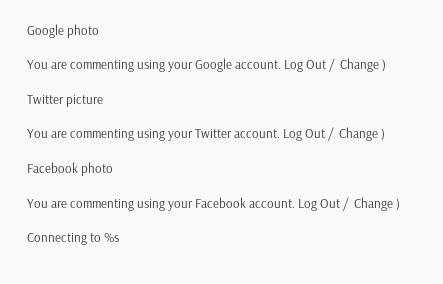Google photo

You are commenting using your Google account. Log Out /  Change )

Twitter picture

You are commenting using your Twitter account. Log Out /  Change )

Facebook photo

You are commenting using your Facebook account. Log Out /  Change )

Connecting to %s